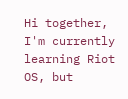Hi together,
I'm currently learning Riot OS, but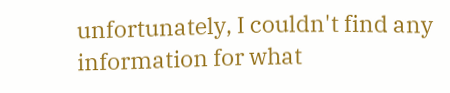unfortunately, I couldn't find any
information for what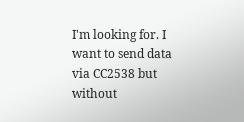I'm looking for. I want to send data via CC2538 but
without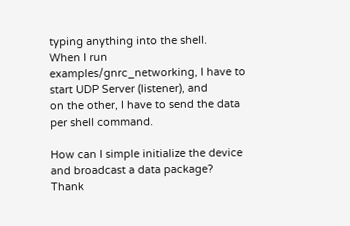typing anything into the shell.
When I run examples/gnrc_networking, I have to start UDP Server (listener), and
on the other, I have to send the data per shell command.

How can I simple initialize the device and broadcast a data package?
Thank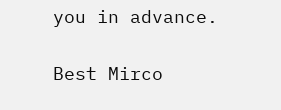you in advance.

Best Mirco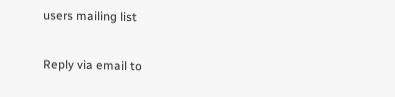users mailing list

Reply via email to